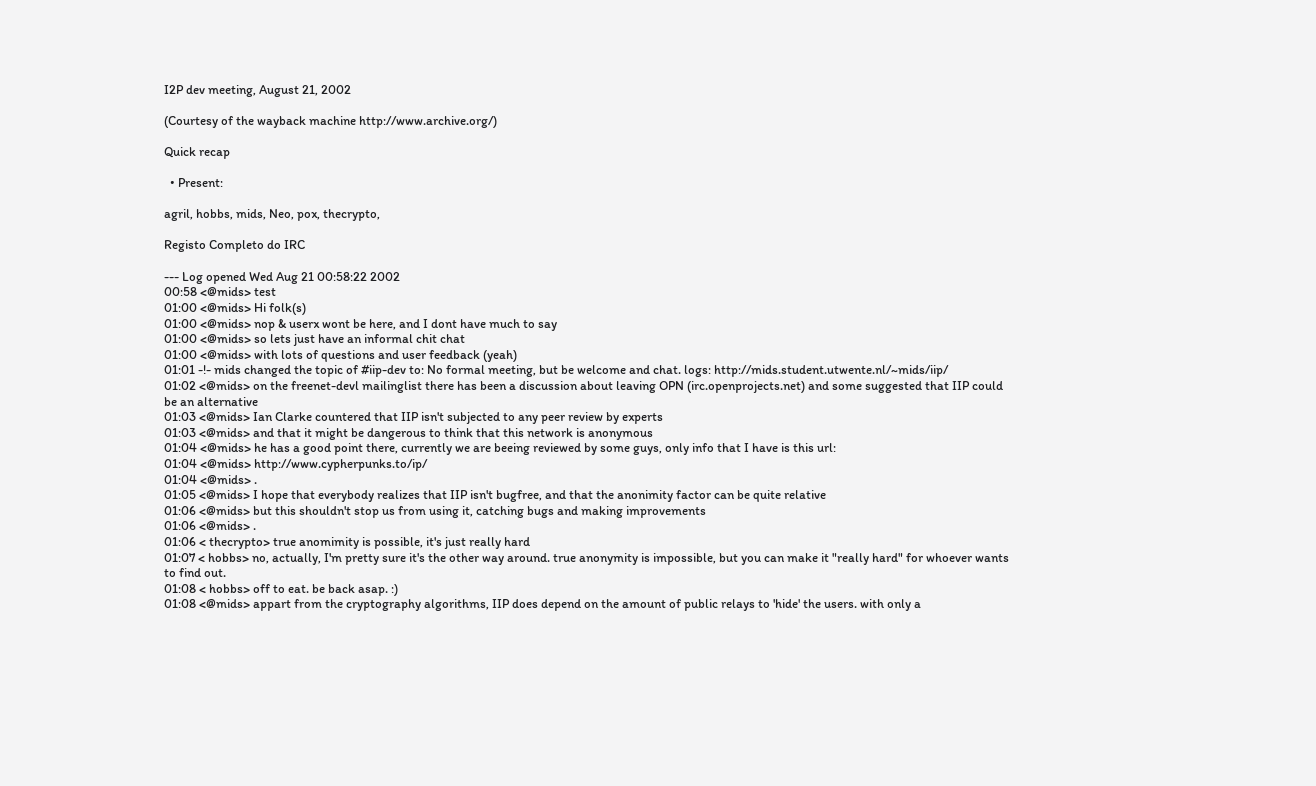I2P dev meeting, August 21, 2002

(Courtesy of the wayback machine http://www.archive.org/)

Quick recap

  • Present:

agril, hobbs, mids, Neo, pox, thecrypto,

Registo Completo do IRC

--- Log opened Wed Aug 21 00:58:22 2002
00:58 <@mids> test
01:00 <@mids> Hi folk(s)
01:00 <@mids> nop & userx wont be here, and I dont have much to say
01:00 <@mids> so lets just have an informal chit chat
01:00 <@mids> with lots of questions and user feedback (yeah)
01:01 -!- mids changed the topic of #iip-dev to: No formal meeting, but be welcome and chat. logs: http://mids.student.utwente.nl/~mids/iip/
01:02 <@mids> on the freenet-devl mailinglist there has been a discussion about leaving OPN (irc.openprojects.net) and some suggested that IIP could be an alternative
01:03 <@mids> Ian Clarke countered that IIP isn't subjected to any peer review by experts
01:03 <@mids> and that it might be dangerous to think that this network is anonymous
01:04 <@mids> he has a good point there, currently we are beeing reviewed by some guys, only info that I have is this url:
01:04 <@mids> http://www.cypherpunks.to/ip/
01:04 <@mids> .
01:05 <@mids> I hope that everybody realizes that IIP isn't bugfree, and that the anonimity factor can be quite relative
01:06 <@mids> but this shouldn't stop us from using it, catching bugs and making improvements
01:06 <@mids> .
01:06 < thecrypto> true anomimity is possible, it's just really hard
01:07 < hobbs> no, actually, I'm pretty sure it's the other way around. true anonymity is impossible, but you can make it "really hard" for whoever wants to find out.
01:08 < hobbs> off to eat. be back asap. :)
01:08 <@mids> appart from the cryptography algorithms, IIP does depend on the amount of public relays to 'hide' the users. with only a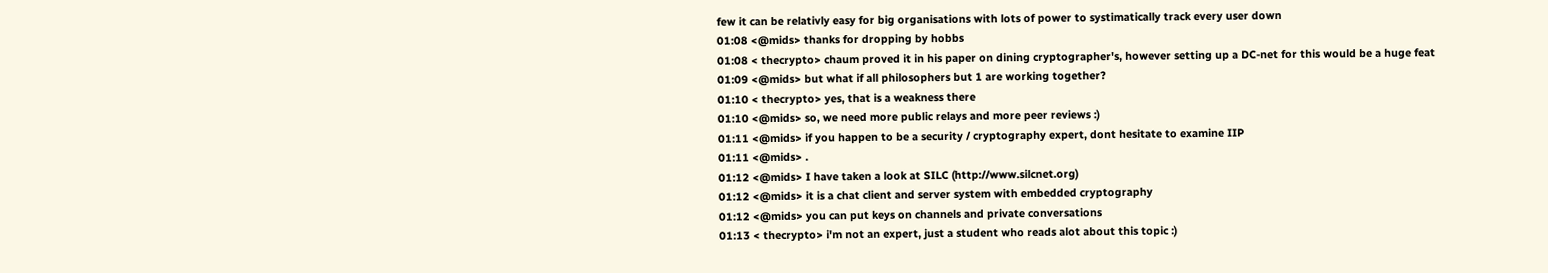few it can be relativly easy for big organisations with lots of power to systimatically track every user down
01:08 <@mids> thanks for dropping by hobbs
01:08 < thecrypto> chaum proved it in his paper on dining cryptographer's, however setting up a DC-net for this would be a huge feat
01:09 <@mids> but what if all philosophers but 1 are working together?
01:10 < thecrypto> yes, that is a weakness there
01:10 <@mids> so, we need more public relays and more peer reviews :)
01:11 <@mids> if you happen to be a security / cryptography expert, dont hesitate to examine IIP
01:11 <@mids> .
01:12 <@mids> I have taken a look at SILC (http://www.silcnet.org)
01:12 <@mids> it is a chat client and server system with embedded cryptography
01:12 <@mids> you can put keys on channels and private conversations
01:13 < thecrypto> i'm not an expert, just a student who reads alot about this topic :)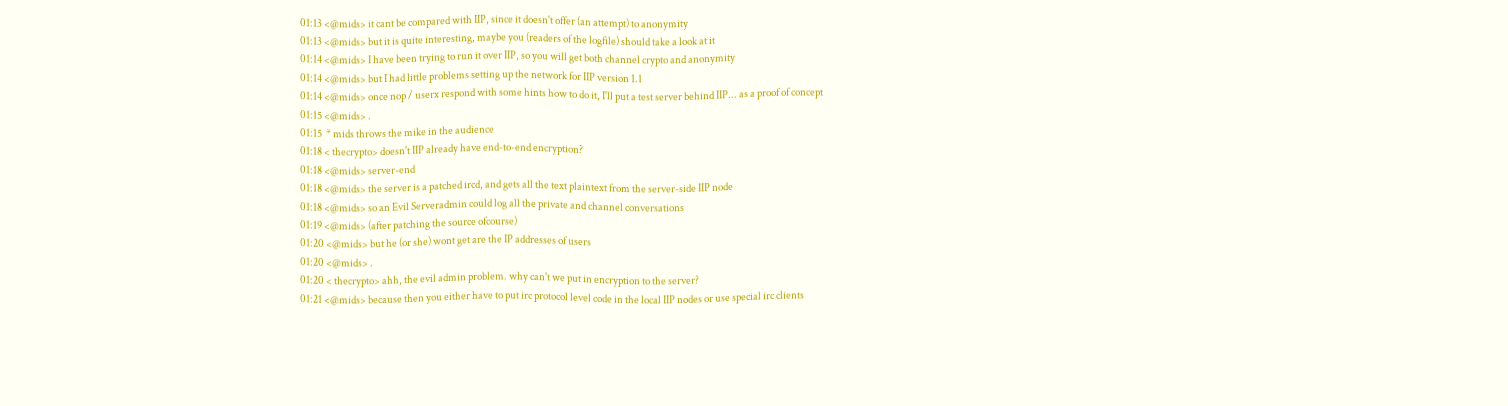01:13 <@mids> it cant be compared with IIP, since it doesn't offer (an attempt) to anonymity
01:13 <@mids> but it is quite interesting, maybe you (readers of the logfile) should take a look at it
01:14 <@mids> I have been trying to run it over IIP, so you will get both channel crypto and anonymity
01:14 <@mids> but I had little problems setting up the network for IIP version 1.1
01:14 <@mids> once nop / userx respond with some hints how to do it, I'll put a test server behind IIP... as a proof of concept
01:15 <@mids> .
01:15  * mids throws the mike in the audience
01:18 < thecrypto> doesn't IIP already have end-to-end encryption?
01:18 <@mids> server-end
01:18 <@mids> the server is a patched ircd, and gets all the text plaintext from the server-side IIP node
01:18 <@mids> so an Evil Serveradmin could log all the private and channel conversations
01:19 <@mids> (after patching the source ofcourse)
01:20 <@mids> but he (or she) wont get are the IP addresses of users
01:20 <@mids> .
01:20 < thecrypto> ahh, the evil admin problem. why can't we put in encryption to the server?
01:21 <@mids> because then you either have to put irc protocol level code in the local IIP nodes or use special irc clients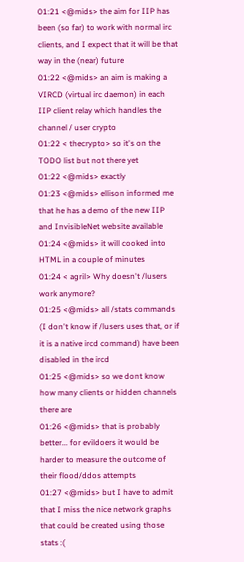01:21 <@mids> the aim for IIP has been (so far) to work with normal irc clients, and I expect that it will be that way in the (near) future
01:22 <@mids> an aim is making a VIRCD (virtual irc daemon) in each IIP client relay which handles the channel / user crypto
01:22 < thecrypto> so it's on the TODO list but not there yet
01:22 <@mids> exactly
01:23 <@mids> ellison informed me that he has a demo of the new IIP and InvisibleNet website available
01:24 <@mids> it will cooked into HTML in a couple of minutes
01:24 < agril> Why doesn't /lusers work anymore?
01:25 <@mids> all /stats commands (I don't know if /lusers uses that, or if it is a native ircd command) have been disabled in the ircd
01:25 <@mids> so we dont know how many clients or hidden channels there are
01:26 <@mids> that is probably better... for evildoers it would be harder to measure the outcome of their flood/ddos attempts
01:27 <@mids> but I have to admit that I miss the nice network graphs that could be created using those stats :(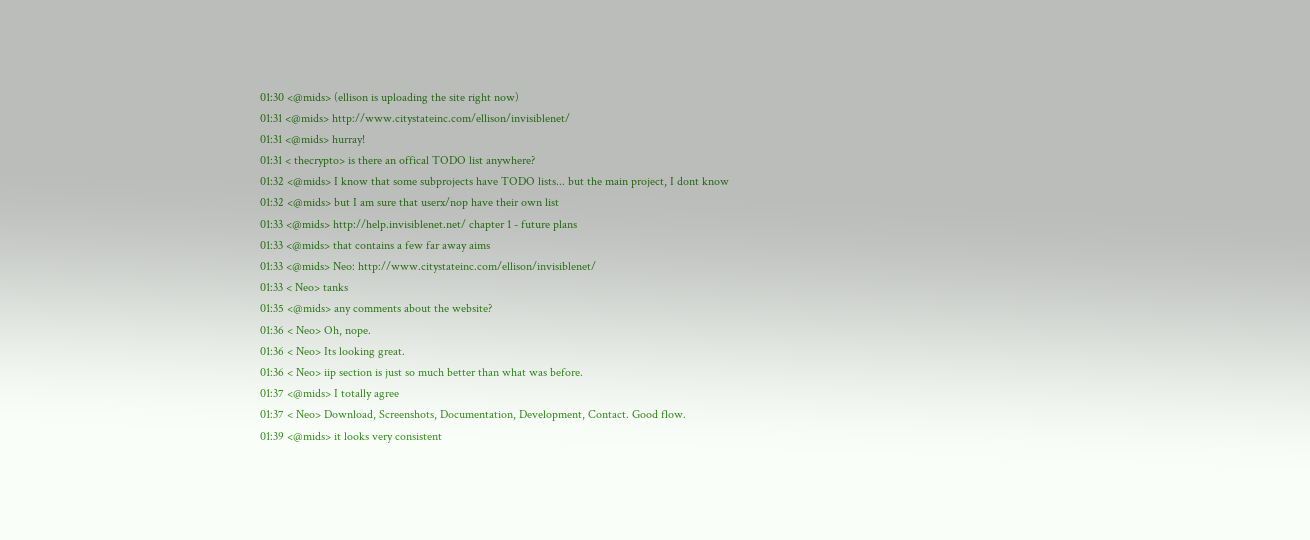01:30 <@mids> (ellison is uploading the site right now)
01:31 <@mids> http://www.citystateinc.com/ellison/invisiblenet/
01:31 <@mids> hurray!
01:31 < thecrypto> is there an offical TODO list anywhere?
01:32 <@mids> I know that some subprojects have TODO lists... but the main project, I dont know
01:32 <@mids> but I am sure that userx/nop have their own list
01:33 <@mids> http://help.invisiblenet.net/ chapter 1 - future plans
01:33 <@mids> that contains a few far away aims
01:33 <@mids> Neo: http://www.citystateinc.com/ellison/invisiblenet/
01:33 < Neo> tanks
01:35 <@mids> any comments about the website?
01:36 < Neo> Oh, nope.
01:36 < Neo> Its looking great.
01:36 < Neo> iip section is just so much better than what was before.
01:37 <@mids> I totally agree
01:37 < Neo> Download, Screenshots, Documentation, Development, Contact. Good flow.
01:39 <@mids> it looks very consistent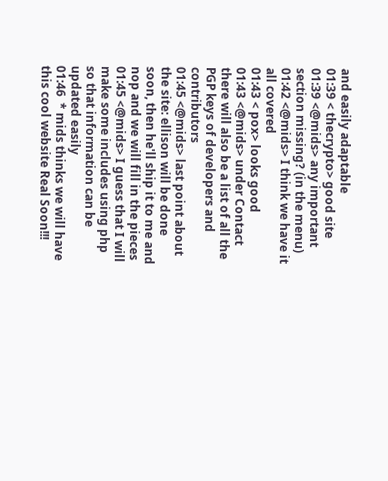and easily adaptable
01:39 < thecrypto> good site
01:39 <@mids> any important section missing? (in the menu)
01:42 <@mids> I think we have it all covered
01:43 < pox> looks good
01:43 <@mids> under Contact there will also be a list of all the PGP keys of developers and contributors
01:45 <@mids> last point about the site: ellison will be done soon, then he'll ship it to me and nop and we will fill in the pieces
01:45 <@mids> I guess that I will make some includes using php so that information can be updated easily
01:46  * mids thinks we will have this cool website Real Soon!!!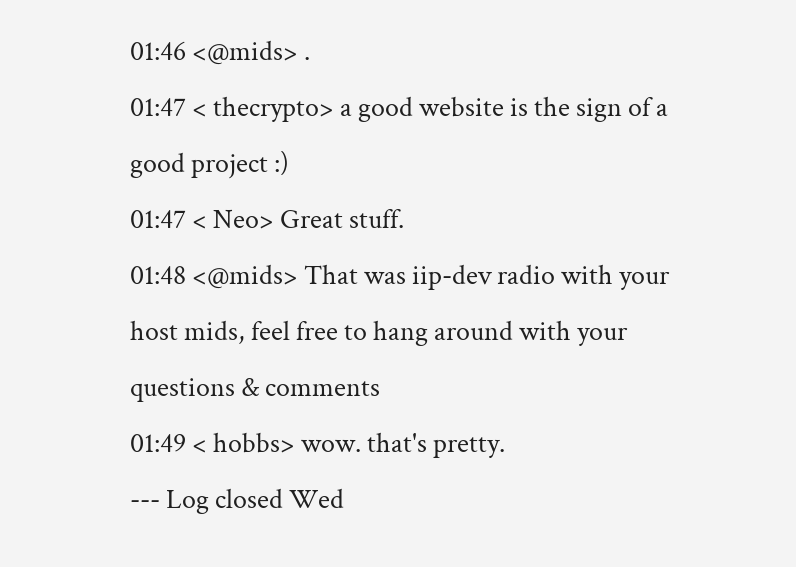01:46 <@mids> .
01:47 < thecrypto> a good website is the sign of a good project :)
01:47 < Neo> Great stuff.
01:48 <@mids> That was iip-dev radio with your host mids, feel free to hang around with your questions & comments
01:49 < hobbs> wow. that's pretty.
--- Log closed Wed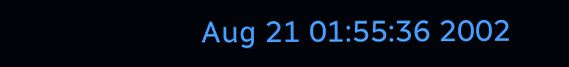Aug 21 01:55:36 2002